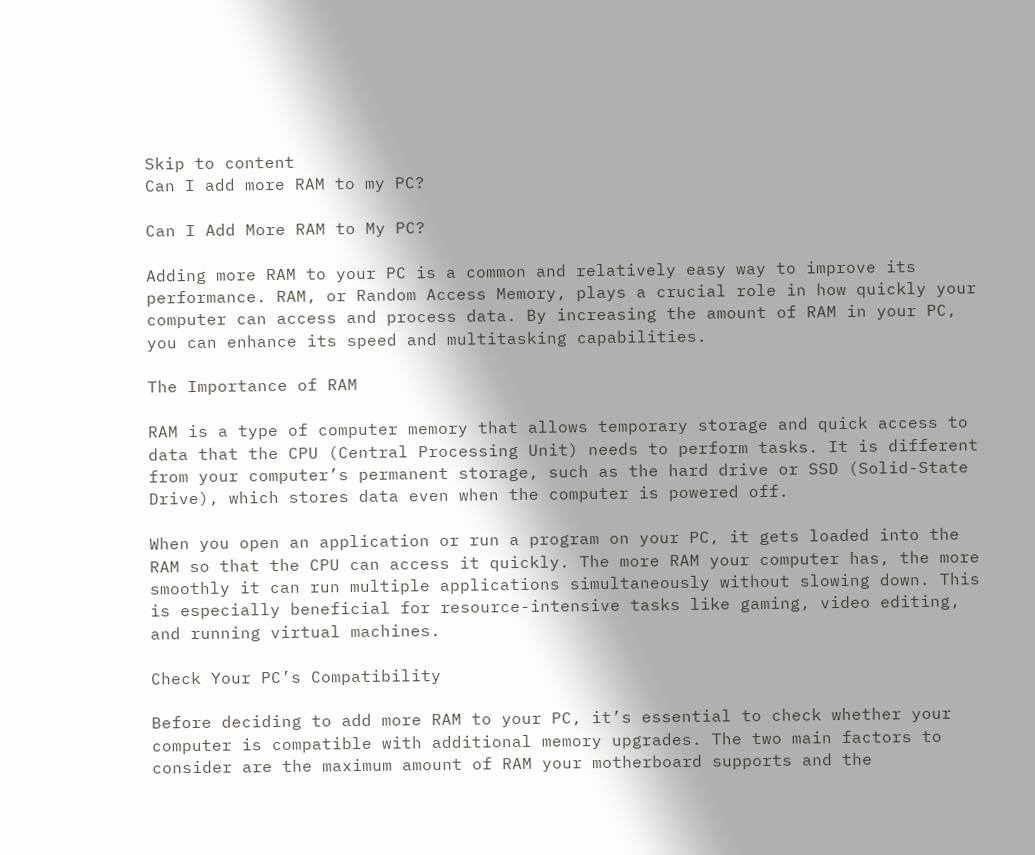Skip to content
Can I add more RAM to my PC?

Can I Add More RAM to My PC?

Adding more RAM to your PC is a common and relatively easy way to improve its performance. RAM, or Random Access Memory, plays a crucial role in how quickly your computer can access and process data. By increasing the amount of RAM in your PC, you can enhance its speed and multitasking capabilities.

The Importance of RAM

RAM is a type of computer memory that allows temporary storage and quick access to data that the CPU (Central Processing Unit) needs to perform tasks. It is different from your computer’s permanent storage, such as the hard drive or SSD (Solid-State Drive), which stores data even when the computer is powered off.

When you open an application or run a program on your PC, it gets loaded into the RAM so that the CPU can access it quickly. The more RAM your computer has, the more smoothly it can run multiple applications simultaneously without slowing down. This is especially beneficial for resource-intensive tasks like gaming, video editing, and running virtual machines.

Check Your PC’s Compatibility

Before deciding to add more RAM to your PC, it’s essential to check whether your computer is compatible with additional memory upgrades. The two main factors to consider are the maximum amount of RAM your motherboard supports and the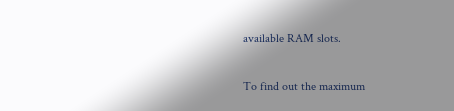available RAM slots.

To find out the maximum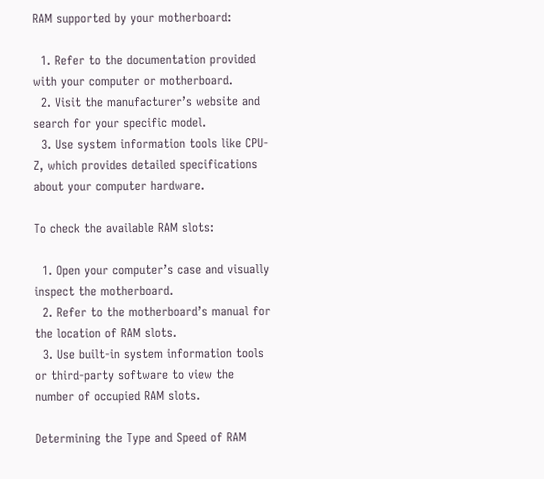RAM supported by your motherboard:

  1. Refer to the documentation provided with your computer or motherboard.
  2. Visit the manufacturer’s website and search for your specific model.
  3. Use system information tools like CPU-Z, which provides detailed specifications about your computer hardware.

To check the available RAM slots:

  1. Open your computer’s case and visually inspect the motherboard.
  2. Refer to the motherboard’s manual for the location of RAM slots.
  3. Use built-in system information tools or third-party software to view the number of occupied RAM slots.

Determining the Type and Speed of RAM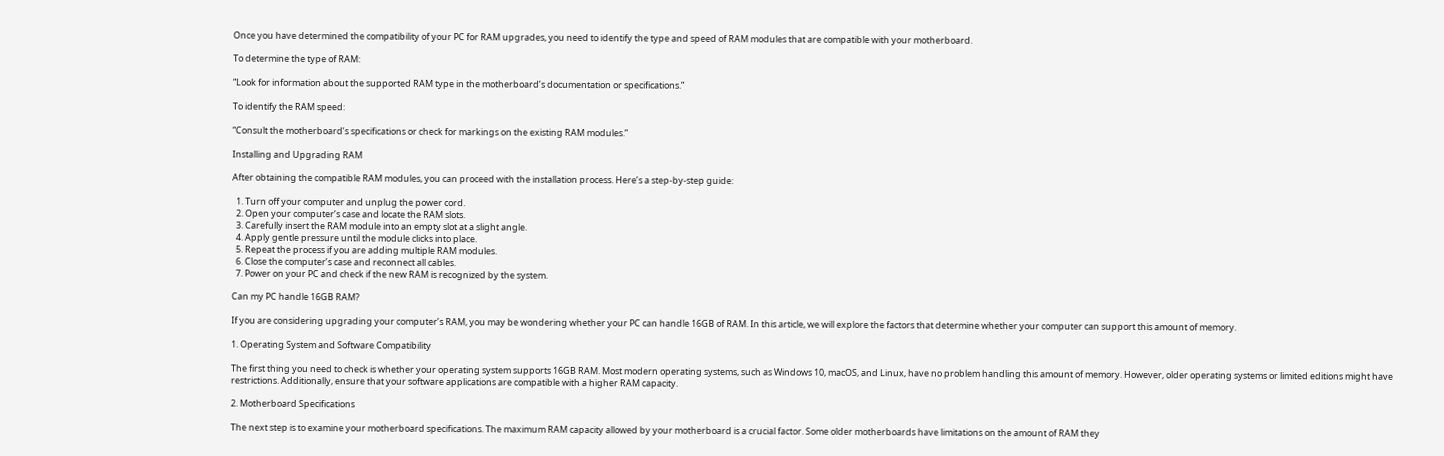Once you have determined the compatibility of your PC for RAM upgrades, you need to identify the type and speed of RAM modules that are compatible with your motherboard.

To determine the type of RAM:

“Look for information about the supported RAM type in the motherboard’s documentation or specifications.”

To identify the RAM speed:

“Consult the motherboard’s specifications or check for markings on the existing RAM modules.”

Installing and Upgrading RAM

After obtaining the compatible RAM modules, you can proceed with the installation process. Here’s a step-by-step guide:

  1. Turn off your computer and unplug the power cord.
  2. Open your computer’s case and locate the RAM slots.
  3. Carefully insert the RAM module into an empty slot at a slight angle.
  4. Apply gentle pressure until the module clicks into place.
  5. Repeat the process if you are adding multiple RAM modules.
  6. Close the computer’s case and reconnect all cables.
  7. Power on your PC and check if the new RAM is recognized by the system.

Can my PC handle 16GB RAM?

If you are considering upgrading your computer’s RAM, you may be wondering whether your PC can handle 16GB of RAM. In this article, we will explore the factors that determine whether your computer can support this amount of memory.

1. Operating System and Software Compatibility

The first thing you need to check is whether your operating system supports 16GB RAM. Most modern operating systems, such as Windows 10, macOS, and Linux, have no problem handling this amount of memory. However, older operating systems or limited editions might have restrictions. Additionally, ensure that your software applications are compatible with a higher RAM capacity.

2. Motherboard Specifications

The next step is to examine your motherboard specifications. The maximum RAM capacity allowed by your motherboard is a crucial factor. Some older motherboards have limitations on the amount of RAM they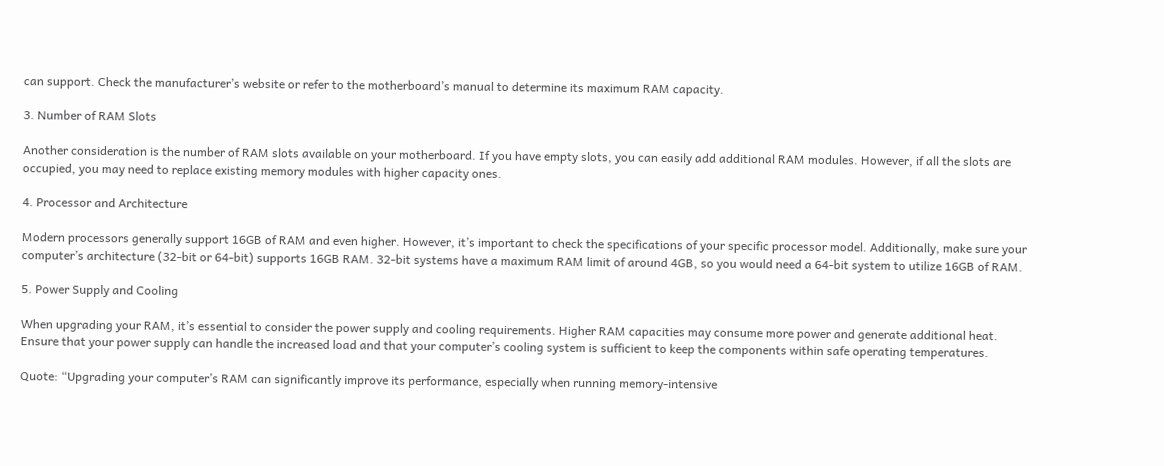can support. Check the manufacturer’s website or refer to the motherboard’s manual to determine its maximum RAM capacity.

3. Number of RAM Slots

Another consideration is the number of RAM slots available on your motherboard. If you have empty slots, you can easily add additional RAM modules. However, if all the slots are occupied, you may need to replace existing memory modules with higher capacity ones.

4. Processor and Architecture

Modern processors generally support 16GB of RAM and even higher. However, it’s important to check the specifications of your specific processor model. Additionally, make sure your computer’s architecture (32-bit or 64-bit) supports 16GB RAM. 32-bit systems have a maximum RAM limit of around 4GB, so you would need a 64-bit system to utilize 16GB of RAM.

5. Power Supply and Cooling

When upgrading your RAM, it’s essential to consider the power supply and cooling requirements. Higher RAM capacities may consume more power and generate additional heat. Ensure that your power supply can handle the increased load and that your computer’s cooling system is sufficient to keep the components within safe operating temperatures.

Quote: “Upgrading your computer’s RAM can significantly improve its performance, especially when running memory-intensive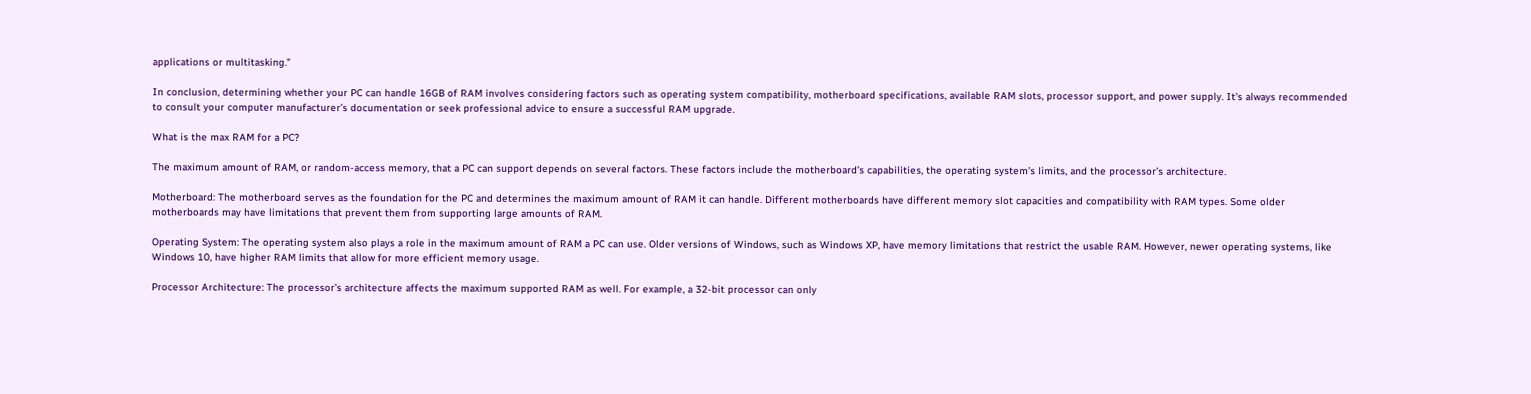applications or multitasking.”

In conclusion, determining whether your PC can handle 16GB of RAM involves considering factors such as operating system compatibility, motherboard specifications, available RAM slots, processor support, and power supply. It’s always recommended to consult your computer manufacturer’s documentation or seek professional advice to ensure a successful RAM upgrade.

What is the max RAM for a PC?

The maximum amount of RAM, or random-access memory, that a PC can support depends on several factors. These factors include the motherboard’s capabilities, the operating system’s limits, and the processor’s architecture.

Motherboard: The motherboard serves as the foundation for the PC and determines the maximum amount of RAM it can handle. Different motherboards have different memory slot capacities and compatibility with RAM types. Some older motherboards may have limitations that prevent them from supporting large amounts of RAM.

Operating System: The operating system also plays a role in the maximum amount of RAM a PC can use. Older versions of Windows, such as Windows XP, have memory limitations that restrict the usable RAM. However, newer operating systems, like Windows 10, have higher RAM limits that allow for more efficient memory usage.

Processor Architecture: The processor’s architecture affects the maximum supported RAM as well. For example, a 32-bit processor can only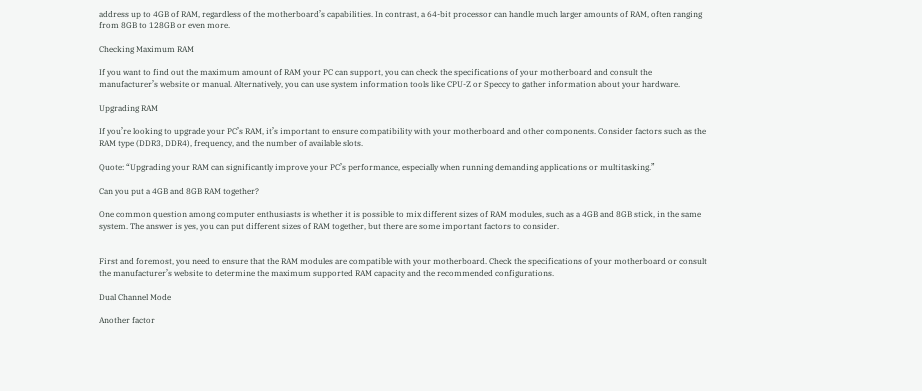address up to 4GB of RAM, regardless of the motherboard’s capabilities. In contrast, a 64-bit processor can handle much larger amounts of RAM, often ranging from 8GB to 128GB or even more.

Checking Maximum RAM

If you want to find out the maximum amount of RAM your PC can support, you can check the specifications of your motherboard and consult the manufacturer’s website or manual. Alternatively, you can use system information tools like CPU-Z or Speccy to gather information about your hardware.

Upgrading RAM

If you’re looking to upgrade your PC’s RAM, it’s important to ensure compatibility with your motherboard and other components. Consider factors such as the RAM type (DDR3, DDR4), frequency, and the number of available slots.

Quote: “Upgrading your RAM can significantly improve your PC’s performance, especially when running demanding applications or multitasking.”

Can you put a 4GB and 8GB RAM together?

One common question among computer enthusiasts is whether it is possible to mix different sizes of RAM modules, such as a 4GB and 8GB stick, in the same system. The answer is yes, you can put different sizes of RAM together, but there are some important factors to consider.


First and foremost, you need to ensure that the RAM modules are compatible with your motherboard. Check the specifications of your motherboard or consult the manufacturer’s website to determine the maximum supported RAM capacity and the recommended configurations.

Dual Channel Mode

Another factor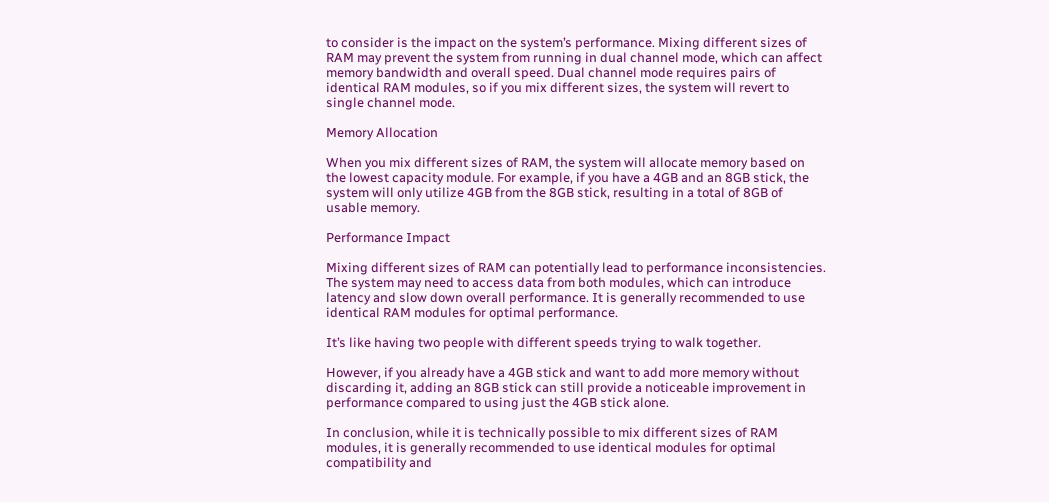to consider is the impact on the system’s performance. Mixing different sizes of RAM may prevent the system from running in dual channel mode, which can affect memory bandwidth and overall speed. Dual channel mode requires pairs of identical RAM modules, so if you mix different sizes, the system will revert to single channel mode.

Memory Allocation

When you mix different sizes of RAM, the system will allocate memory based on the lowest capacity module. For example, if you have a 4GB and an 8GB stick, the system will only utilize 4GB from the 8GB stick, resulting in a total of 8GB of usable memory.

Performance Impact

Mixing different sizes of RAM can potentially lead to performance inconsistencies. The system may need to access data from both modules, which can introduce latency and slow down overall performance. It is generally recommended to use identical RAM modules for optimal performance.

It’s like having two people with different speeds trying to walk together.

However, if you already have a 4GB stick and want to add more memory without discarding it, adding an 8GB stick can still provide a noticeable improvement in performance compared to using just the 4GB stick alone.

In conclusion, while it is technically possible to mix different sizes of RAM modules, it is generally recommended to use identical modules for optimal compatibility and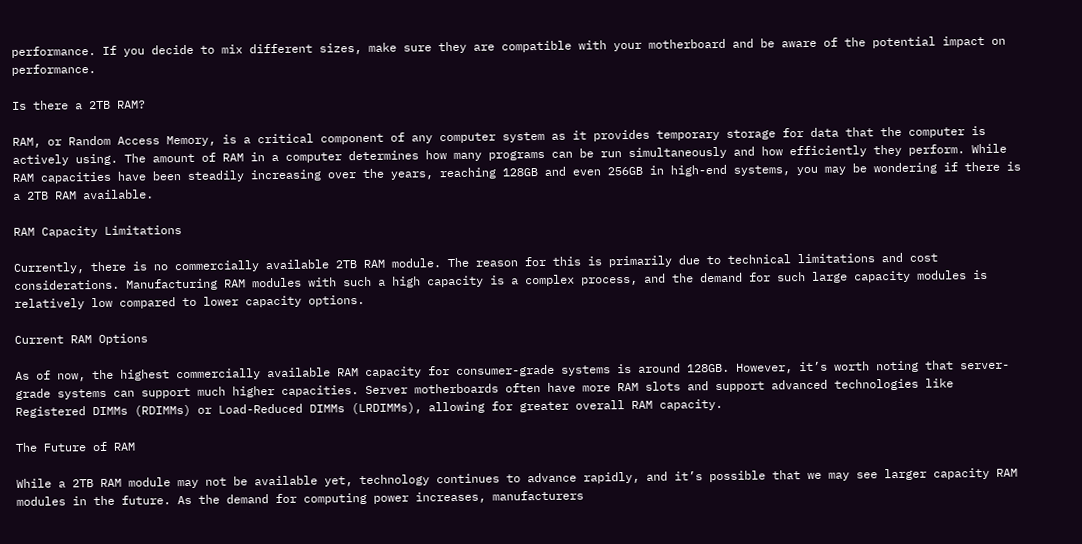performance. If you decide to mix different sizes, make sure they are compatible with your motherboard and be aware of the potential impact on performance.

Is there a 2TB RAM?

RAM, or Random Access Memory, is a critical component of any computer system as it provides temporary storage for data that the computer is actively using. The amount of RAM in a computer determines how many programs can be run simultaneously and how efficiently they perform. While RAM capacities have been steadily increasing over the years, reaching 128GB and even 256GB in high-end systems, you may be wondering if there is a 2TB RAM available.

RAM Capacity Limitations

Currently, there is no commercially available 2TB RAM module. The reason for this is primarily due to technical limitations and cost considerations. Manufacturing RAM modules with such a high capacity is a complex process, and the demand for such large capacity modules is relatively low compared to lower capacity options.

Current RAM Options

As of now, the highest commercially available RAM capacity for consumer-grade systems is around 128GB. However, it’s worth noting that server-grade systems can support much higher capacities. Server motherboards often have more RAM slots and support advanced technologies like Registered DIMMs (RDIMMs) or Load-Reduced DIMMs (LRDIMMs), allowing for greater overall RAM capacity.

The Future of RAM

While a 2TB RAM module may not be available yet, technology continues to advance rapidly, and it’s possible that we may see larger capacity RAM modules in the future. As the demand for computing power increases, manufacturers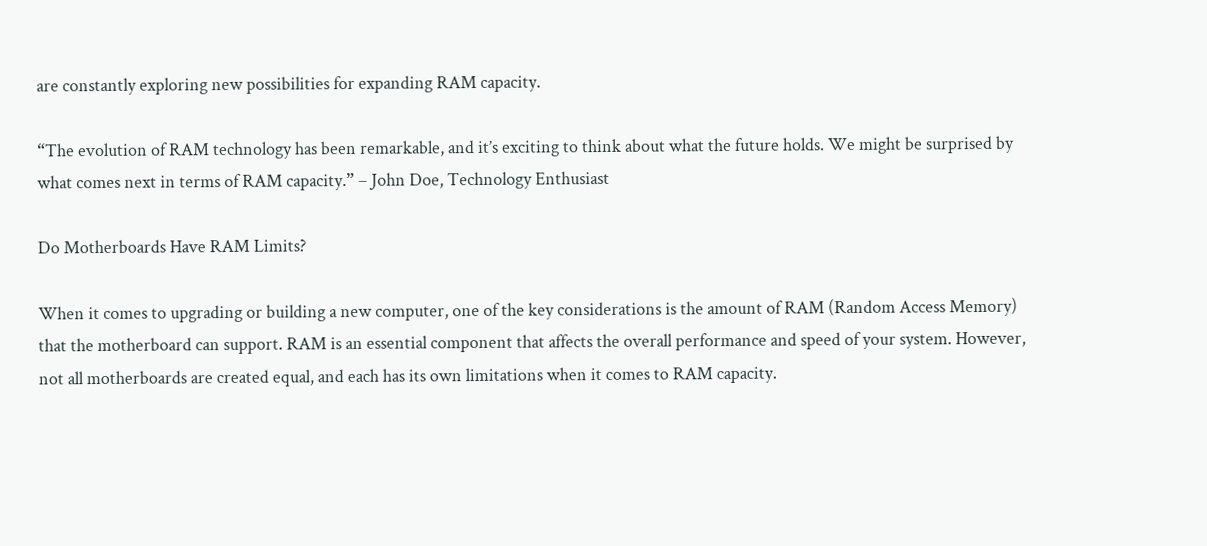are constantly exploring new possibilities for expanding RAM capacity.

“The evolution of RAM technology has been remarkable, and it’s exciting to think about what the future holds. We might be surprised by what comes next in terms of RAM capacity.” – John Doe, Technology Enthusiast

Do Motherboards Have RAM Limits?

When it comes to upgrading or building a new computer, one of the key considerations is the amount of RAM (Random Access Memory) that the motherboard can support. RAM is an essential component that affects the overall performance and speed of your system. However, not all motherboards are created equal, and each has its own limitations when it comes to RAM capacity.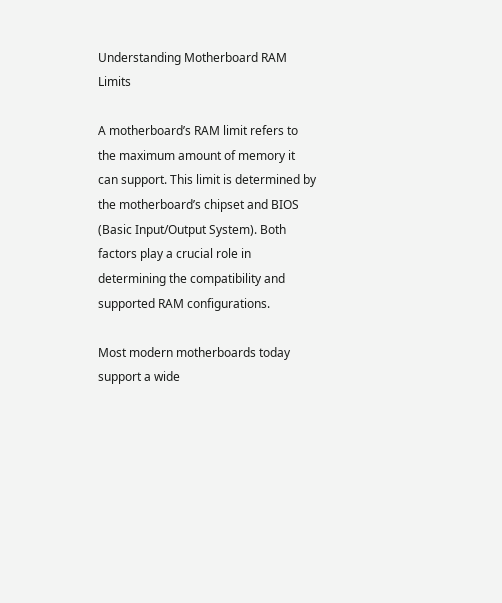Understanding Motherboard RAM Limits

A motherboard’s RAM limit refers to the maximum amount of memory it can support. This limit is determined by the motherboard’s chipset and BIOS (Basic Input/Output System). Both factors play a crucial role in determining the compatibility and supported RAM configurations.

Most modern motherboards today support a wide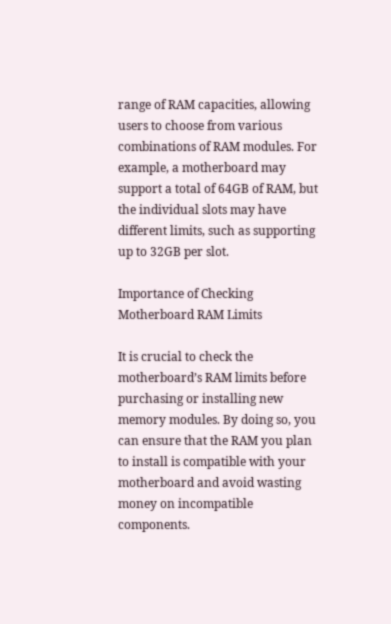range of RAM capacities, allowing users to choose from various combinations of RAM modules. For example, a motherboard may support a total of 64GB of RAM, but the individual slots may have different limits, such as supporting up to 32GB per slot.

Importance of Checking Motherboard RAM Limits

It is crucial to check the motherboard’s RAM limits before purchasing or installing new memory modules. By doing so, you can ensure that the RAM you plan to install is compatible with your motherboard and avoid wasting money on incompatible components.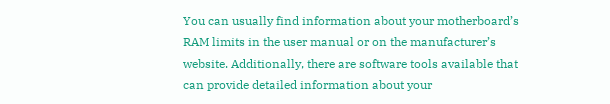You can usually find information about your motherboard’s RAM limits in the user manual or on the manufacturer’s website. Additionally, there are software tools available that can provide detailed information about your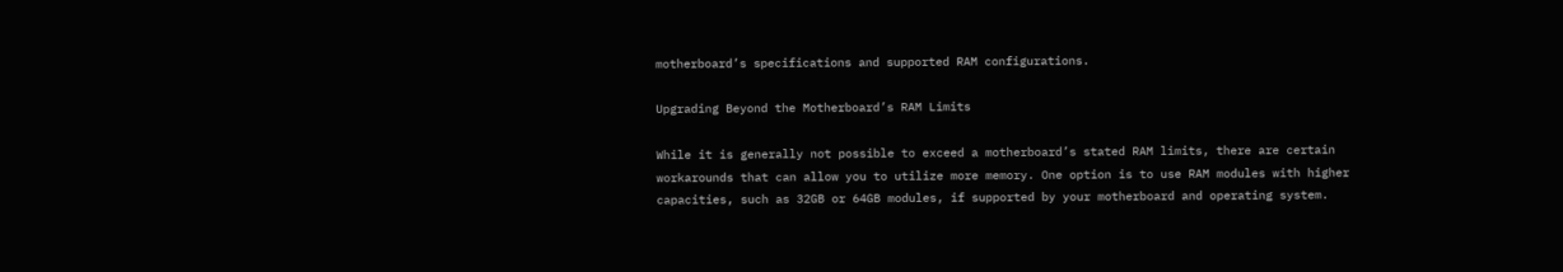motherboard’s specifications and supported RAM configurations.

Upgrading Beyond the Motherboard’s RAM Limits

While it is generally not possible to exceed a motherboard’s stated RAM limits, there are certain workarounds that can allow you to utilize more memory. One option is to use RAM modules with higher capacities, such as 32GB or 64GB modules, if supported by your motherboard and operating system.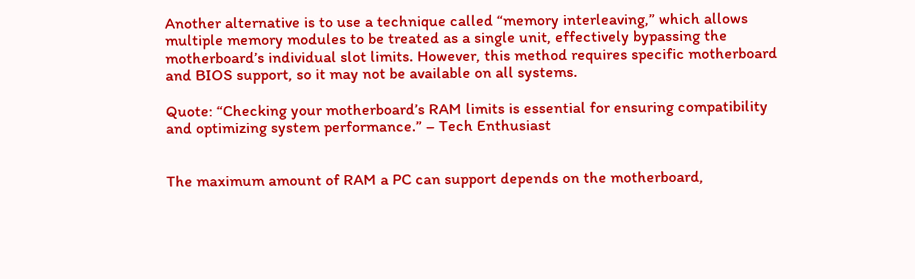Another alternative is to use a technique called “memory interleaving,” which allows multiple memory modules to be treated as a single unit, effectively bypassing the motherboard’s individual slot limits. However, this method requires specific motherboard and BIOS support, so it may not be available on all systems.

Quote: “Checking your motherboard’s RAM limits is essential for ensuring compatibility and optimizing system performance.” – Tech Enthusiast


The maximum amount of RAM a PC can support depends on the motherboard,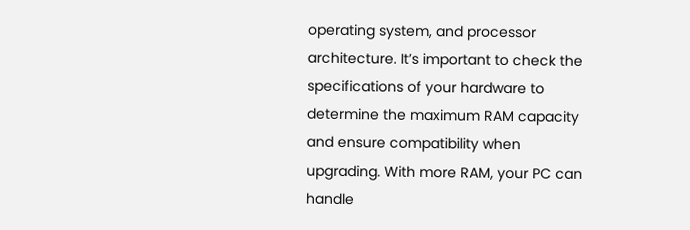operating system, and processor architecture. It’s important to check the specifications of your hardware to determine the maximum RAM capacity and ensure compatibility when upgrading. With more RAM, your PC can handle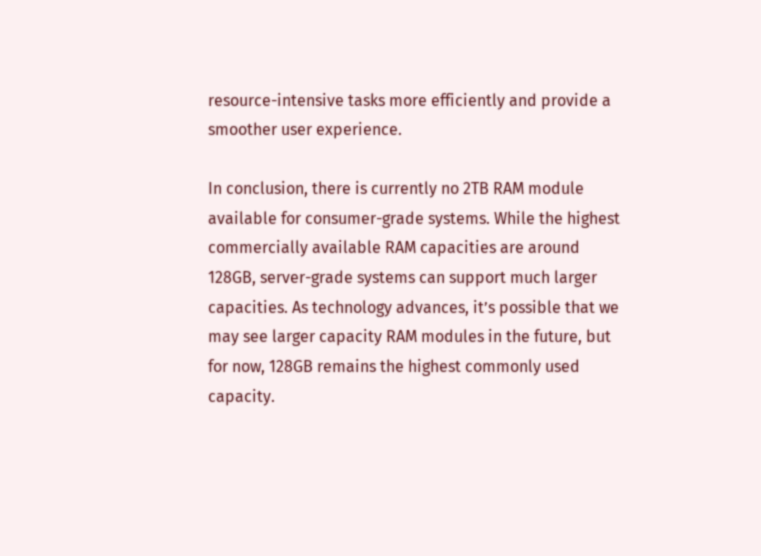resource-intensive tasks more efficiently and provide a smoother user experience.

In conclusion, there is currently no 2TB RAM module available for consumer-grade systems. While the highest commercially available RAM capacities are around 128GB, server-grade systems can support much larger capacities. As technology advances, it’s possible that we may see larger capacity RAM modules in the future, but for now, 128GB remains the highest commonly used capacity.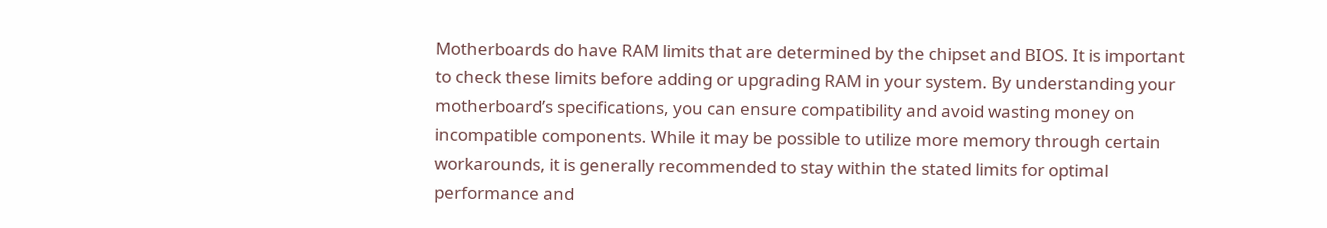Motherboards do have RAM limits that are determined by the chipset and BIOS. It is important to check these limits before adding or upgrading RAM in your system. By understanding your motherboard’s specifications, you can ensure compatibility and avoid wasting money on incompatible components. While it may be possible to utilize more memory through certain workarounds, it is generally recommended to stay within the stated limits for optimal performance and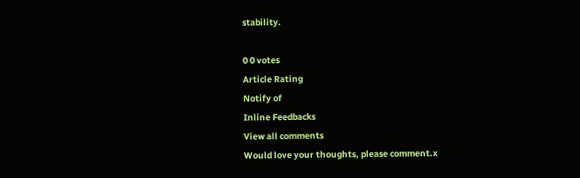stability.

0 0 votes
Article Rating
Notify of
Inline Feedbacks
View all comments
Would love your thoughts, please comment.x